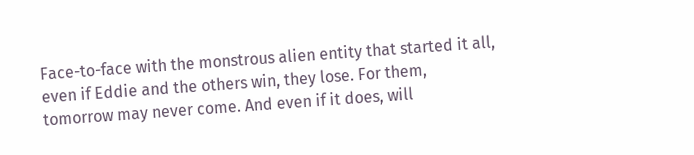Face-to-face with the monstrous alien entity that started it all, even if Eddie and the others win, they lose. For them, tomorrow may never come. And even if it does, will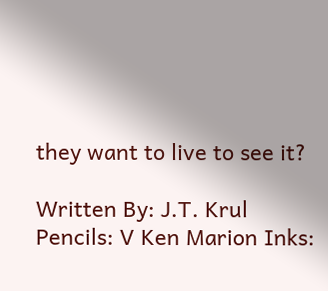they want to live to see it?

Written By: J.T. Krul Pencils: V Ken Marion Inks: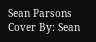Sean Parsons Cover By: Sean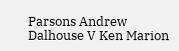Parsons Andrew Dalhouse V Ken Marion